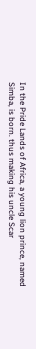In the Pride Lands of Africa, a young lion prince, named Simba, is born. thus making his uncle Scar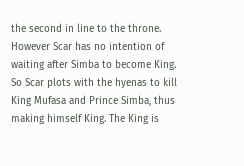the second in line to the throne. However Scar has no intention of waiting after Simba to become King. So Scar plots with the hyenas to kill King Mufasa and Prince Simba, thus making himself King. The King is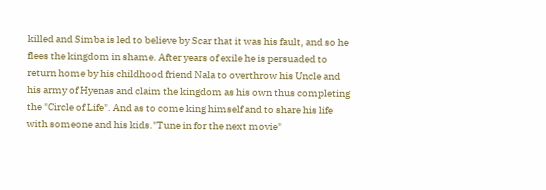killed and Simba is led to believe by Scar that it was his fault, and so he flees the kingdom in shame. After years of exile he is persuaded to return home by his childhood friend Nala to overthrow his Uncle and his army of Hyenas and claim the kingdom as his own thus completing the "Circle of Life". And as to come king himself and to share his life with someone and his kids."Tune in for the next movie"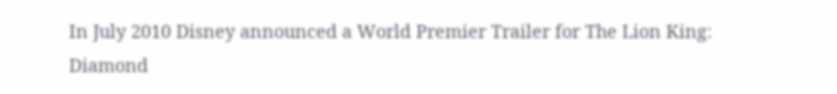In July 2010 Disney announced a World Premier Trailer for The Lion King: Diamond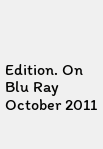Edition. On Blu Ray October 2011